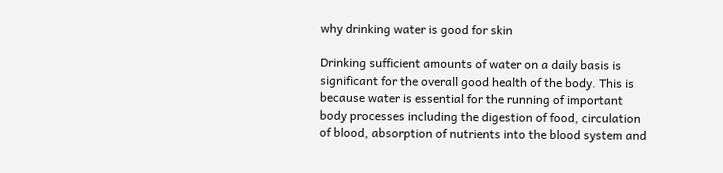why drinking water is good for skin

Drinking sufficient amounts of water on a daily basis is significant for the overall good health of the body. This is because water is essential for the running of important body processes including the digestion of food, circulation of blood, absorption of nutrients into the blood system and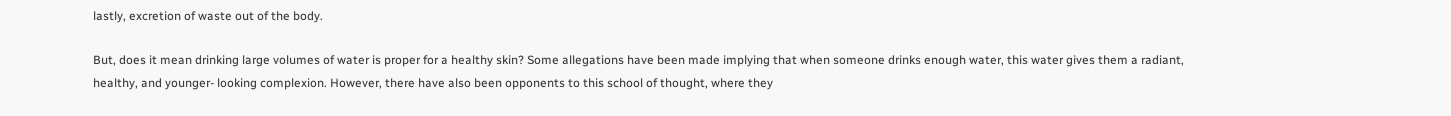lastly, excretion of waste out of the body.

But, does it mean drinking large volumes of water is proper for a healthy skin? Some allegations have been made implying that when someone drinks enough water, this water gives them a radiant, healthy, and younger- looking complexion. However, there have also been opponents to this school of thought, where they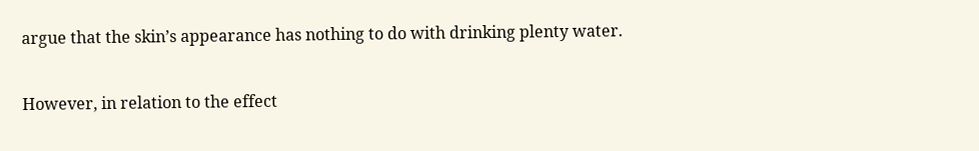argue that the skin’s appearance has nothing to do with drinking plenty water.

However, in relation to the effect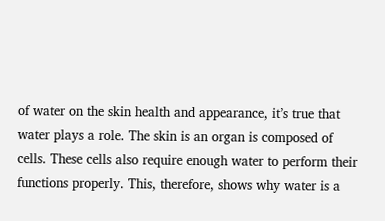of water on the skin health and appearance, it’s true that water plays a role. The skin is an organ is composed of cells. These cells also require enough water to perform their functions properly. This, therefore, shows why water is a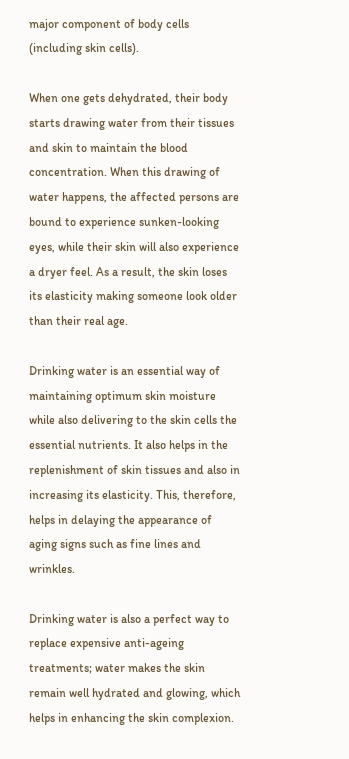major component of body cells (including skin cells).

When one gets dehydrated, their body starts drawing water from their tissues and skin to maintain the blood concentration. When this drawing of water happens, the affected persons are bound to experience sunken-looking eyes, while their skin will also experience a dryer feel. As a result, the skin loses its elasticity making someone look older than their real age.

Drinking water is an essential way of maintaining optimum skin moisture while also delivering to the skin cells the essential nutrients. It also helps in the replenishment of skin tissues and also in increasing its elasticity. This, therefore, helps in delaying the appearance of aging signs such as fine lines and wrinkles.

Drinking water is also a perfect way to replace expensive anti-ageing treatments; water makes the skin remain well hydrated and glowing, which helps in enhancing the skin complexion.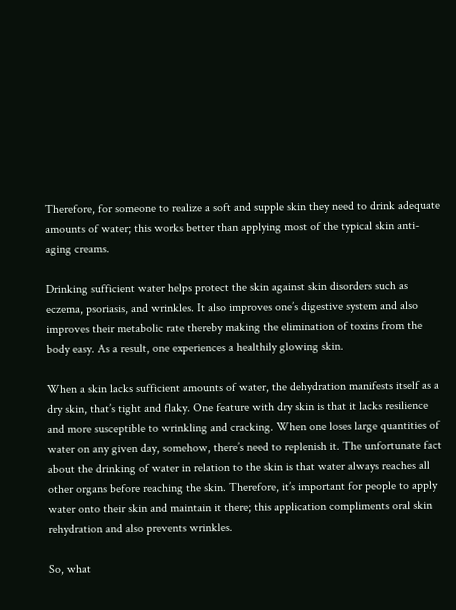Therefore, for someone to realize a soft and supple skin they need to drink adequate amounts of water; this works better than applying most of the typical skin anti-aging creams.

Drinking sufficient water helps protect the skin against skin disorders such as eczema, psoriasis, and wrinkles. It also improves one’s digestive system and also improves their metabolic rate thereby making the elimination of toxins from the body easy. As a result, one experiences a healthily glowing skin.

When a skin lacks sufficient amounts of water, the dehydration manifests itself as a dry skin, that’s tight and flaky. One feature with dry skin is that it lacks resilience and more susceptible to wrinkling and cracking. When one loses large quantities of water on any given day, somehow, there’s need to replenish it. The unfortunate fact about the drinking of water in relation to the skin is that water always reaches all other organs before reaching the skin. Therefore, it’s important for people to apply water onto their skin and maintain it there; this application compliments oral skin rehydration and also prevents wrinkles.

So, what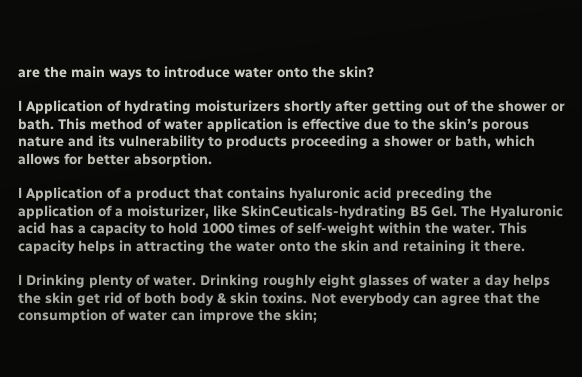are the main ways to introduce water onto the skin?

l Application of hydrating moisturizers shortly after getting out of the shower or bath. This method of water application is effective due to the skin’s porous nature and its vulnerability to products proceeding a shower or bath, which allows for better absorption.

l Application of a product that contains hyaluronic acid preceding the application of a moisturizer, like SkinCeuticals-hydrating B5 Gel. The Hyaluronic acid has a capacity to hold 1000 times of self-weight within the water. This capacity helps in attracting the water onto the skin and retaining it there.

l Drinking plenty of water. Drinking roughly eight glasses of water a day helps the skin get rid of both body & skin toxins. Not everybody can agree that the consumption of water can improve the skin;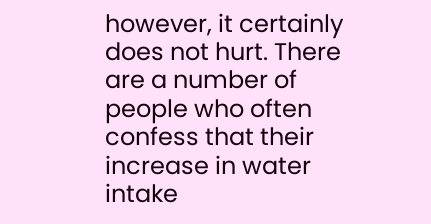however, it certainly does not hurt. There are a number of people who often confess that their increase in water intake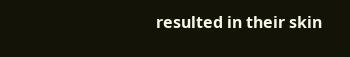resulted in their skin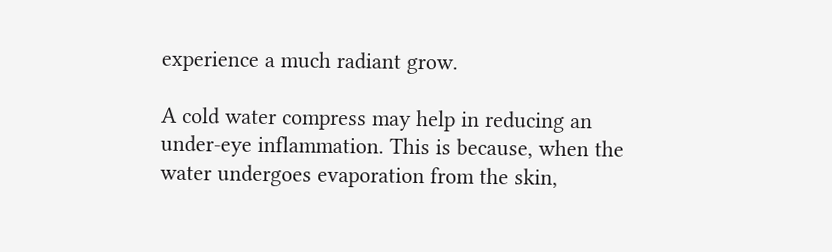experience a much radiant grow.

A cold water compress may help in reducing an under-eye inflammation. This is because, when the water undergoes evaporation from the skin,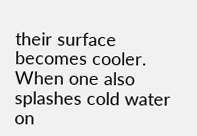their surface becomes cooler. When one also splashes cold water on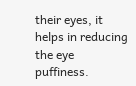their eyes, it helps in reducing the eye puffiness.